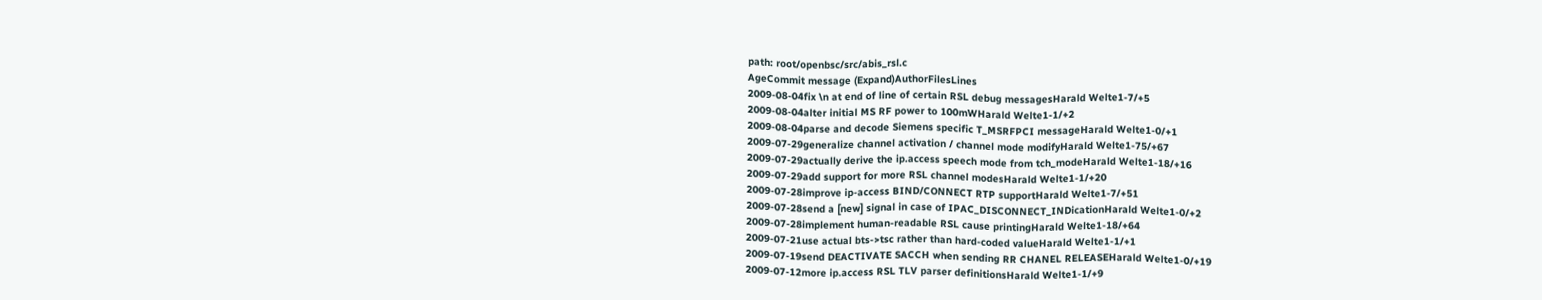path: root/openbsc/src/abis_rsl.c
AgeCommit message (Expand)AuthorFilesLines
2009-08-04fix \n at end of line of certain RSL debug messagesHarald Welte1-7/+5
2009-08-04alter initial MS RF power to 100mWHarald Welte1-1/+2
2009-08-04parse and decode Siemens specific T_MSRFPCI messageHarald Welte1-0/+1
2009-07-29generalize channel activation / channel mode modifyHarald Welte1-75/+67
2009-07-29actually derive the ip.access speech mode from tch_modeHarald Welte1-18/+16
2009-07-29add support for more RSL channel modesHarald Welte1-1/+20
2009-07-28improve ip-access BIND/CONNECT RTP supportHarald Welte1-7/+51
2009-07-28send a [new] signal in case of IPAC_DISCONNECT_INDicationHarald Welte1-0/+2
2009-07-28implement human-readable RSL cause printingHarald Welte1-18/+64
2009-07-21use actual bts->tsc rather than hard-coded valueHarald Welte1-1/+1
2009-07-19send DEACTIVATE SACCH when sending RR CHANEL RELEASEHarald Welte1-0/+19
2009-07-12more ip.access RSL TLV parser definitionsHarald Welte1-1/+9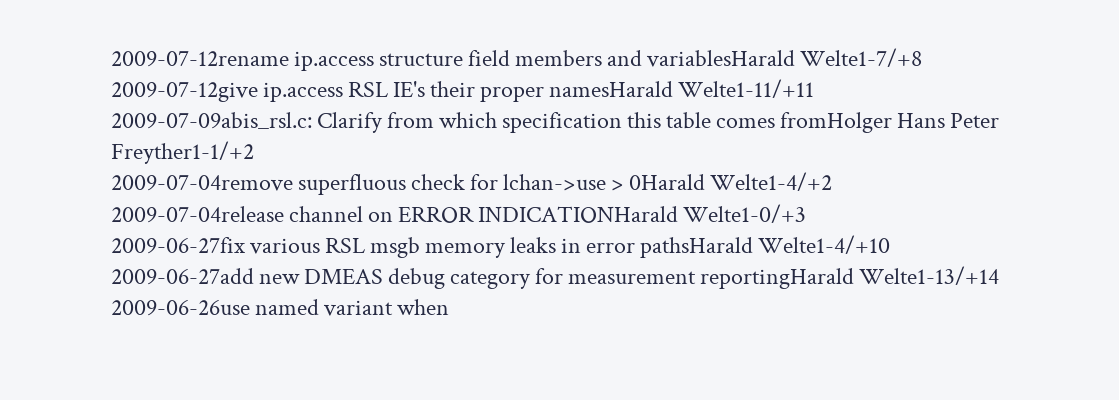2009-07-12rename ip.access structure field members and variablesHarald Welte1-7/+8
2009-07-12give ip.access RSL IE's their proper namesHarald Welte1-11/+11
2009-07-09abis_rsl.c: Clarify from which specification this table comes fromHolger Hans Peter Freyther1-1/+2
2009-07-04remove superfluous check for lchan->use > 0Harald Welte1-4/+2
2009-07-04release channel on ERROR INDICATIONHarald Welte1-0/+3
2009-06-27fix various RSL msgb memory leaks in error pathsHarald Welte1-4/+10
2009-06-27add new DMEAS debug category for measurement reportingHarald Welte1-13/+14
2009-06-26use named variant when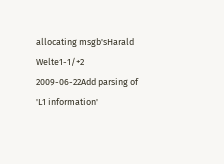allocating msgb'sHarald Welte1-1/+2
2009-06-22Add parsing of 'L1 information'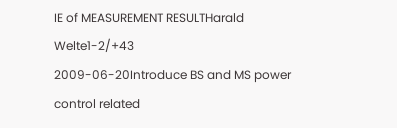IE of MEASUREMENT RESULTHarald Welte1-2/+43
2009-06-20Introduce BS and MS power control related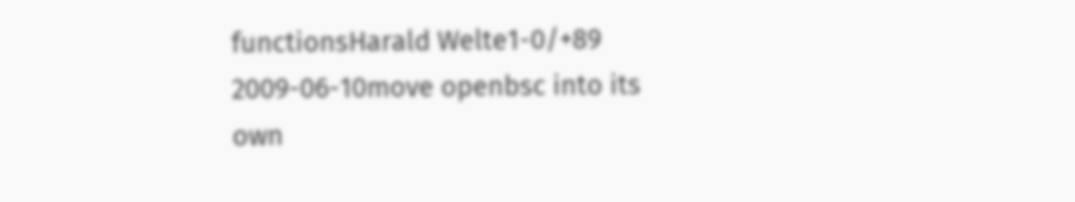functionsHarald Welte1-0/+89
2009-06-10move openbsc into its own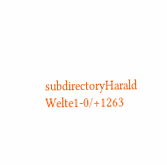subdirectoryHarald Welte1-0/+1263